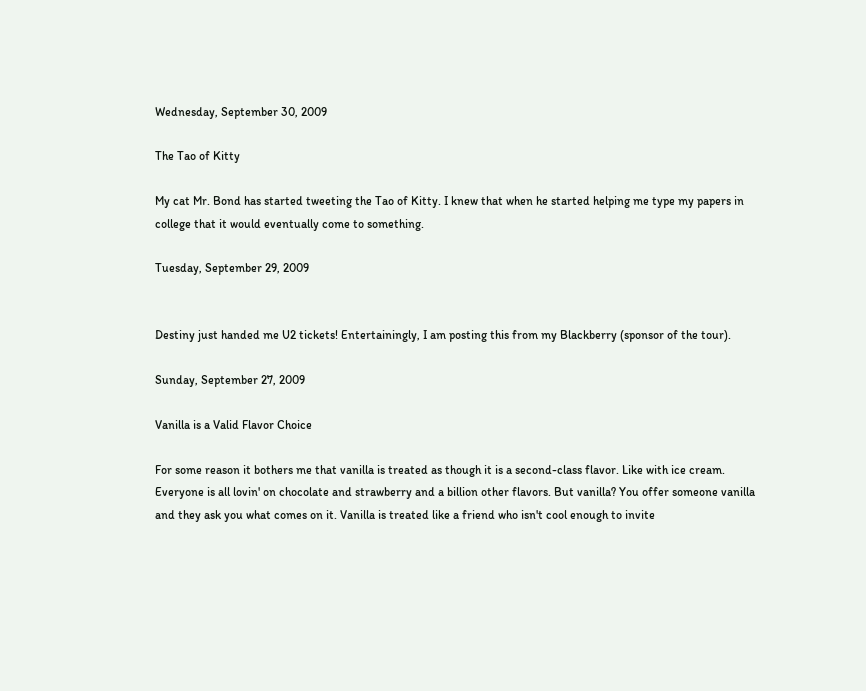Wednesday, September 30, 2009

The Tao of Kitty

My cat Mr. Bond has started tweeting the Tao of Kitty. I knew that when he started helping me type my papers in college that it would eventually come to something.

Tuesday, September 29, 2009


Destiny just handed me U2 tickets! Entertainingly, I am posting this from my Blackberry (sponsor of the tour).

Sunday, September 27, 2009

Vanilla is a Valid Flavor Choice

For some reason it bothers me that vanilla is treated as though it is a second-class flavor. Like with ice cream. Everyone is all lovin' on chocolate and strawberry and a billion other flavors. But vanilla? You offer someone vanilla and they ask you what comes on it. Vanilla is treated like a friend who isn't cool enough to invite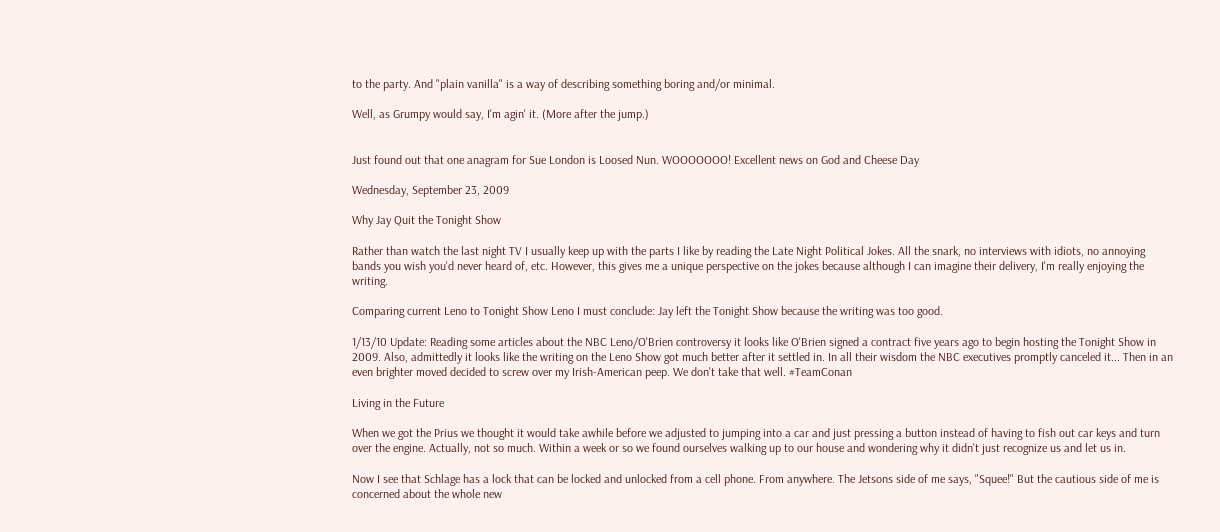to the party. And "plain vanilla" is a way of describing something boring and/or minimal.

Well, as Grumpy would say, I'm agin' it. (More after the jump.)


Just found out that one anagram for Sue London is Loosed Nun. WOOOOOOO! Excellent news on God and Cheese Day

Wednesday, September 23, 2009

Why Jay Quit the Tonight Show

Rather than watch the last night TV I usually keep up with the parts I like by reading the Late Night Political Jokes. All the snark, no interviews with idiots, no annoying bands you wish you'd never heard of, etc. However, this gives me a unique perspective on the jokes because although I can imagine their delivery, I'm really enjoying the writing.

Comparing current Leno to Tonight Show Leno I must conclude: Jay left the Tonight Show because the writing was too good.

1/13/10 Update: Reading some articles about the NBC Leno/O'Brien controversy it looks like O'Brien signed a contract five years ago to begin hosting the Tonight Show in 2009. Also, admittedly it looks like the writing on the Leno Show got much better after it settled in. In all their wisdom the NBC executives promptly canceled it... Then in an even brighter moved decided to screw over my Irish-American peep. We don't take that well. #TeamConan

Living in the Future

When we got the Prius we thought it would take awhile before we adjusted to jumping into a car and just pressing a button instead of having to fish out car keys and turn over the engine. Actually, not so much. Within a week or so we found ourselves walking up to our house and wondering why it didn't just recognize us and let us in.

Now I see that Schlage has a lock that can be locked and unlocked from a cell phone. From anywhere. The Jetsons side of me says, "Squee!" But the cautious side of me is concerned about the whole new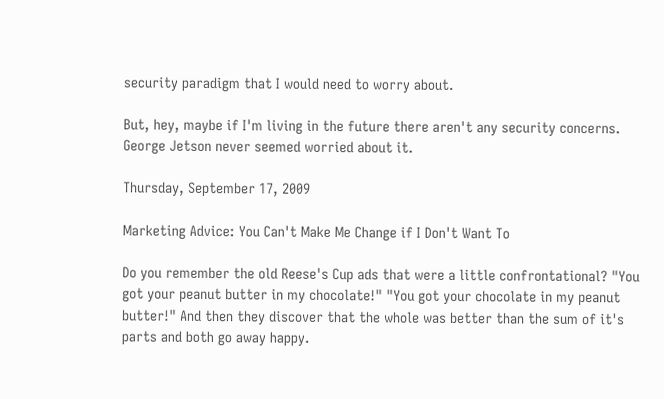security paradigm that I would need to worry about.

But, hey, maybe if I'm living in the future there aren't any security concerns. George Jetson never seemed worried about it.

Thursday, September 17, 2009

Marketing Advice: You Can't Make Me Change if I Don't Want To

Do you remember the old Reese's Cup ads that were a little confrontational? "You got your peanut butter in my chocolate!" "You got your chocolate in my peanut butter!" And then they discover that the whole was better than the sum of it's parts and both go away happy.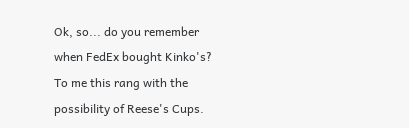Ok, so... do you remember when FedEx bought Kinko's? To me this rang with the possibility of Reese's Cups.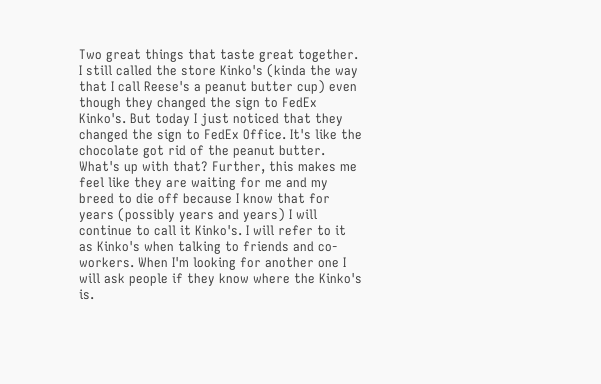Two great things that taste great together. I still called the store Kinko's (kinda the way that I call Reese's a peanut butter cup) even though they changed the sign to FedEx Kinko's. But today I just noticed that they changed the sign to FedEx Office. It's like the chocolate got rid of the peanut butter. What's up with that? Further, this makes me feel like they are waiting for me and my breed to die off because I know that for years (possibly years and years) I will continue to call it Kinko's. I will refer to it as Kinko's when talking to friends and co-workers. When I'm looking for another one I will ask people if they know where the Kinko's is.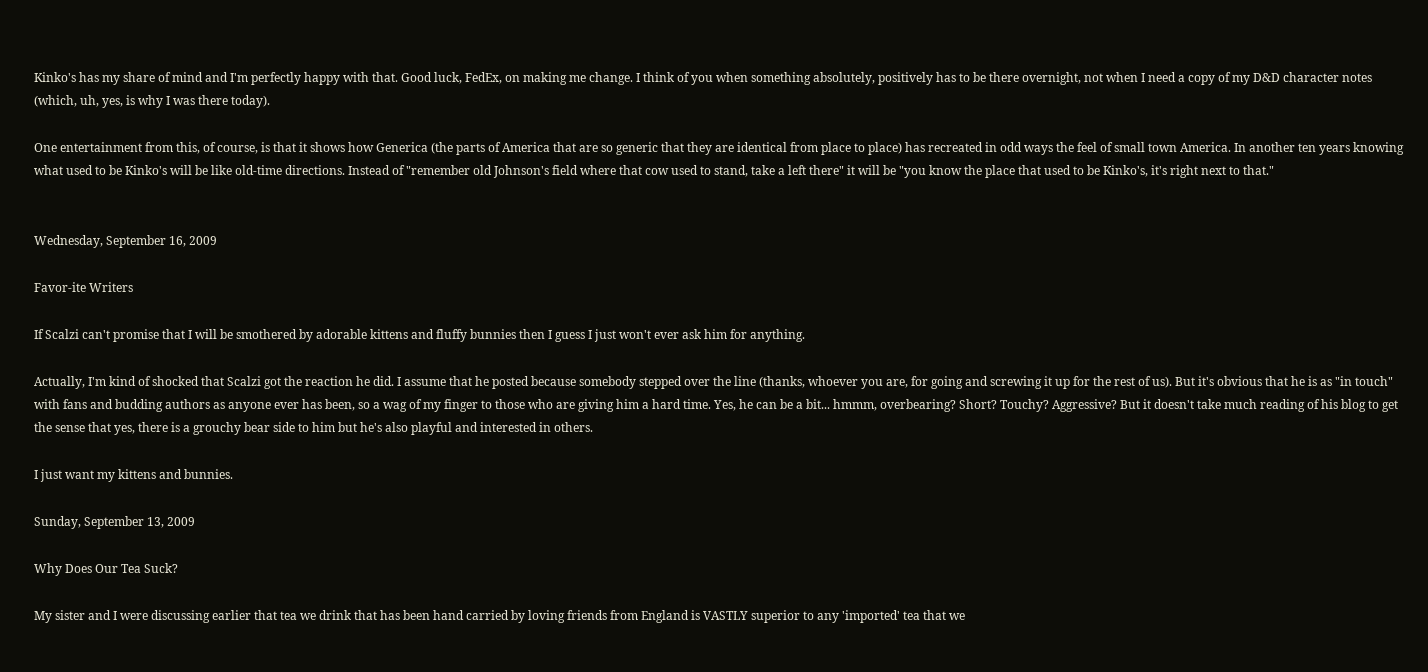Kinko's has my share of mind and I'm perfectly happy with that. Good luck, FedEx, on making me change. I think of you when something absolutely, positively has to be there overnight, not when I need a copy of my D&D character notes (which, uh, yes, is why I was there today).

One entertainment from this, of course, is that it shows how Generica (the parts of America that are so generic that they are identical from place to place) has recreated in odd ways the feel of small town America. In another ten years knowing what used to be Kinko's will be like old-time directions. Instead of "remember old Johnson's field where that cow used to stand, take a left there" it will be "you know the place that used to be Kinko's, it's right next to that."


Wednesday, September 16, 2009

Favor-ite Writers

If Scalzi can't promise that I will be smothered by adorable kittens and fluffy bunnies then I guess I just won't ever ask him for anything.

Actually, I'm kind of shocked that Scalzi got the reaction he did. I assume that he posted because somebody stepped over the line (thanks, whoever you are, for going and screwing it up for the rest of us). But it's obvious that he is as "in touch" with fans and budding authors as anyone ever has been, so a wag of my finger to those who are giving him a hard time. Yes, he can be a bit... hmmm, overbearing? Short? Touchy? Aggressive? But it doesn't take much reading of his blog to get the sense that yes, there is a grouchy bear side to him but he's also playful and interested in others.

I just want my kittens and bunnies.

Sunday, September 13, 2009

Why Does Our Tea Suck?

My sister and I were discussing earlier that tea we drink that has been hand carried by loving friends from England is VASTLY superior to any 'imported' tea that we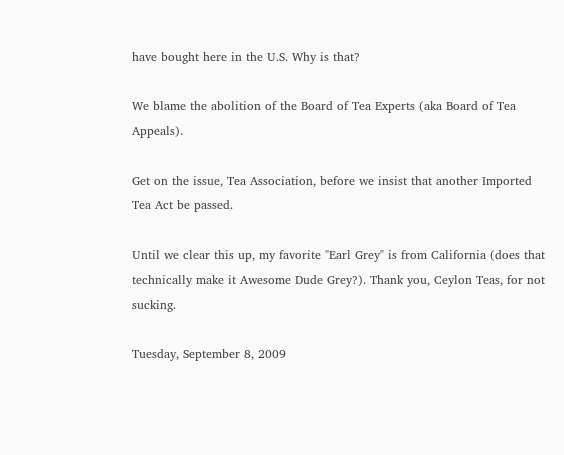have bought here in the U.S. Why is that?

We blame the abolition of the Board of Tea Experts (aka Board of Tea Appeals).

Get on the issue, Tea Association, before we insist that another Imported Tea Act be passed.

Until we clear this up, my favorite "Earl Grey" is from California (does that technically make it Awesome Dude Grey?). Thank you, Ceylon Teas, for not sucking.

Tuesday, September 8, 2009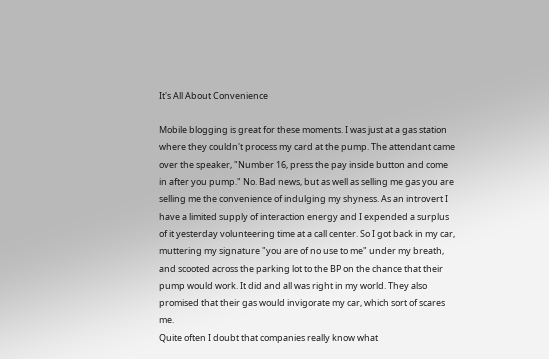It's All About Convenience

Mobile blogging is great for these moments. I was just at a gas station where they couldn't process my card at the pump. The attendant came over the speaker, "Number 16, press the pay inside button and come in after you pump." No. Bad news, but as well as selling me gas you are selling me the convenience of indulging my shyness. As an introvert I have a limited supply of interaction energy and I expended a surplus of it yesterday volunteering time at a call center. So I got back in my car, muttering my signature "you are of no use to me" under my breath, and scooted across the parking lot to the BP on the chance that their pump would work. It did and all was right in my world. They also promised that their gas would invigorate my car, which sort of scares me.
Quite often I doubt that companies really know what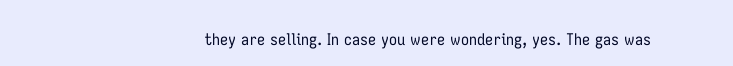they are selling. In case you were wondering, yes. The gas was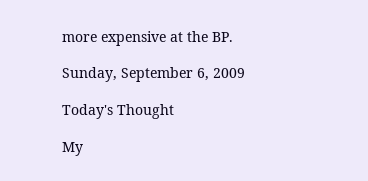more expensive at the BP.

Sunday, September 6, 2009

Today's Thought

My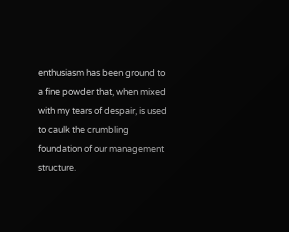enthusiasm has been ground to a fine powder that, when mixed with my tears of despair, is used to caulk the crumbling foundation of our management structure.